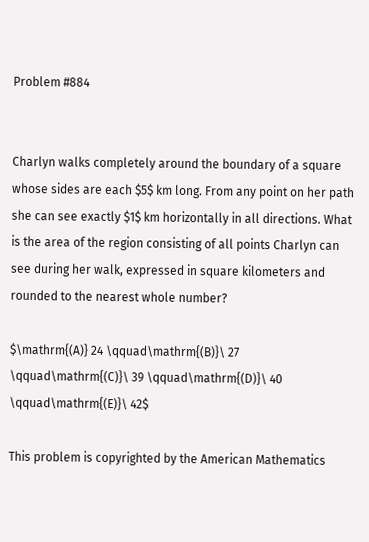Problem #884


Charlyn walks completely around the boundary of a square whose sides are each $5$ km long. From any point on her path she can see exactly $1$ km horizontally in all directions. What is the area of the region consisting of all points Charlyn can see during her walk, expressed in square kilometers and rounded to the nearest whole number?

$\mathrm{(A)} 24 \qquad\mathrm{(B)}\ 27 \qquad\mathrm{(C)}\ 39 \qquad\mathrm{(D)}\ 40 \qquad\mathrm{(E)}\ 42$

This problem is copyrighted by the American Mathematics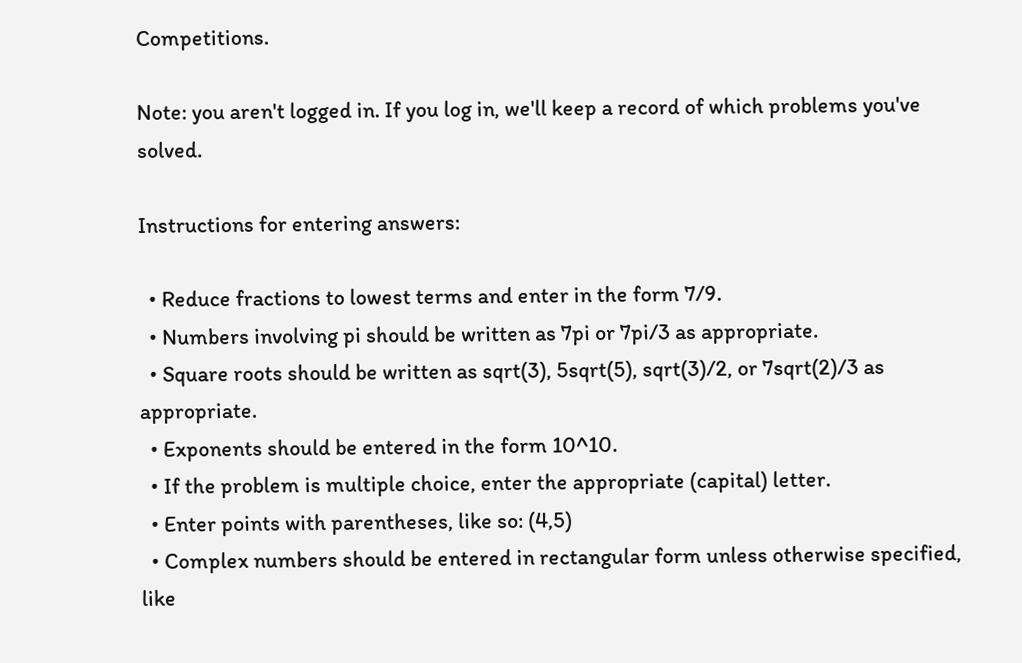Competitions.

Note: you aren't logged in. If you log in, we'll keep a record of which problems you've solved.

Instructions for entering answers:

  • Reduce fractions to lowest terms and enter in the form 7/9.
  • Numbers involving pi should be written as 7pi or 7pi/3 as appropriate.
  • Square roots should be written as sqrt(3), 5sqrt(5), sqrt(3)/2, or 7sqrt(2)/3 as appropriate.
  • Exponents should be entered in the form 10^10.
  • If the problem is multiple choice, enter the appropriate (capital) letter.
  • Enter points with parentheses, like so: (4,5)
  • Complex numbers should be entered in rectangular form unless otherwise specified, like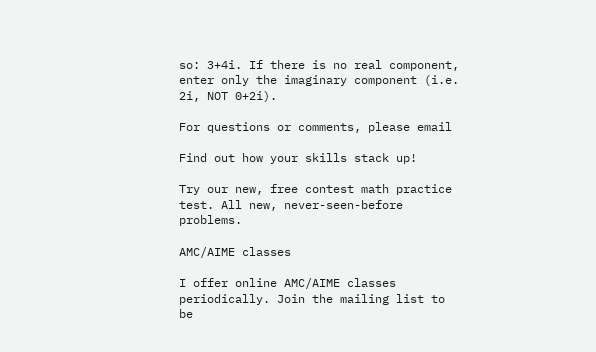so: 3+4i. If there is no real component, enter only the imaginary component (i.e. 2i, NOT 0+2i).

For questions or comments, please email

Find out how your skills stack up!

Try our new, free contest math practice test. All new, never-seen-before problems.

AMC/AIME classes

I offer online AMC/AIME classes periodically. Join the mailing list to be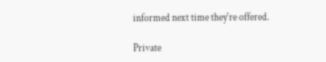informed next time they're offered.

Private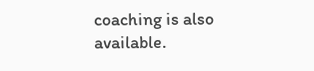coaching is also available.